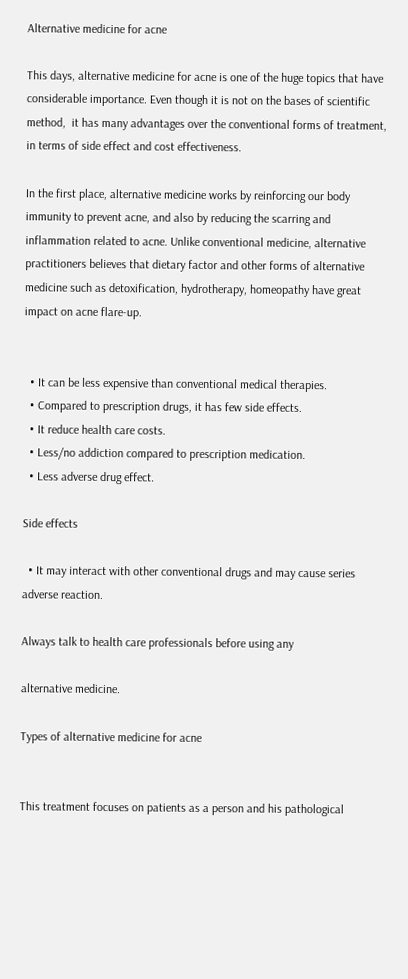Alternative medicine for acne

This days, alternative medicine for acne is one of the huge topics that have considerable importance. Even though it is not on the bases of scientific method,  it has many advantages over the conventional forms of treatment, in terms of side effect and cost effectiveness.

In the first place, alternative medicine works by reinforcing our body immunity to prevent acne, and also by reducing the scarring and inflammation related to acne. Unlike conventional medicine, alternative practitioners believes that dietary factor and other forms of alternative medicine such as detoxification, hydrotherapy, homeopathy have great impact on acne flare-up.


  • It can be less expensive than conventional medical therapies.
  • Compared to prescription drugs, it has few side effects.
  • It reduce health care costs.
  • Less/no addiction compared to prescription medication.
  • Less adverse drug effect.

Side effects

  • It may interact with other conventional drugs and may cause series adverse reaction.

Always talk to health care professionals before using any

alternative medicine.

Types of alternative medicine for acne


This treatment focuses on patients as a person and his pathological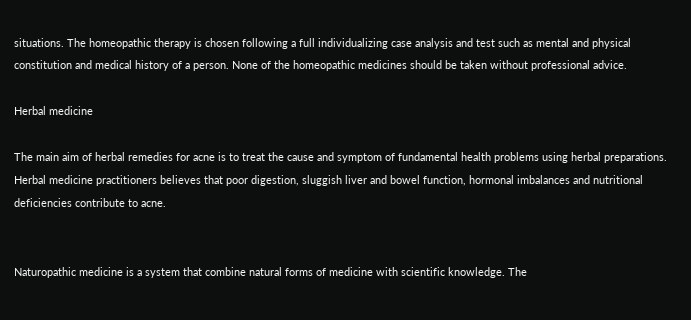situations. The homeopathic therapy is chosen following a full individualizing case analysis and test such as mental and physical constitution and medical history of a person. None of the homeopathic medicines should be taken without professional advice.

Herbal medicine

The main aim of herbal remedies for acne is to treat the cause and symptom of fundamental health problems using herbal preparations. Herbal medicine practitioners believes that poor digestion, sluggish liver and bowel function, hormonal imbalances and nutritional deficiencies contribute to acne.


Naturopathic medicine is a system that combine natural forms of medicine with scientific knowledge. The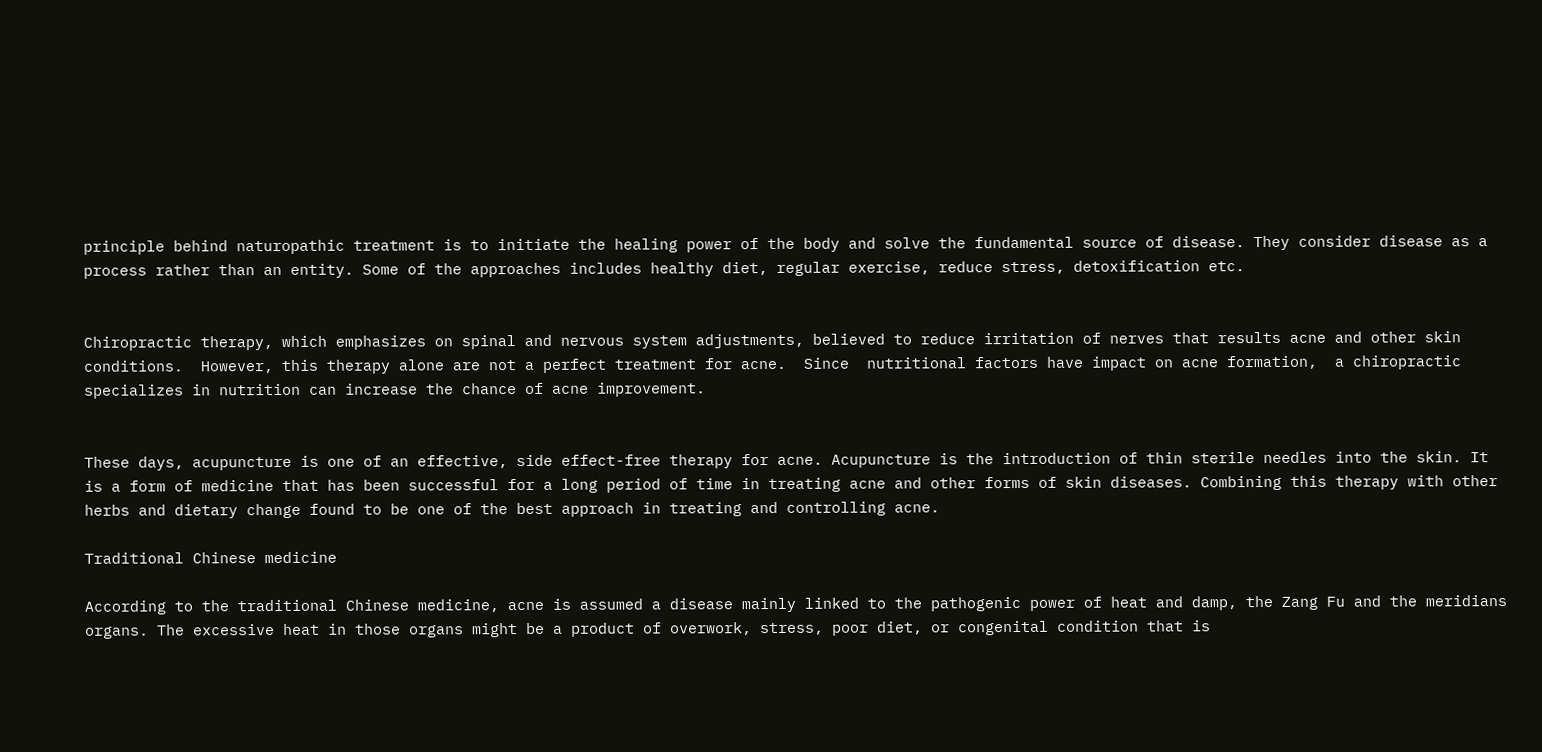principle behind naturopathic treatment is to initiate the healing power of the body and solve the fundamental source of disease. They consider disease as a process rather than an entity. Some of the approaches includes healthy diet, regular exercise, reduce stress, detoxification etc.


Chiropractic therapy, which emphasizes on spinal and nervous system adjustments, believed to reduce irritation of nerves that results acne and other skin conditions.  However, this therapy alone are not a perfect treatment for acne.  Since  nutritional factors have impact on acne formation,  a chiropractic specializes in nutrition can increase the chance of acne improvement.


These days, acupuncture is one of an effective, side effect-free therapy for acne. Acupuncture is the introduction of thin sterile needles into the skin. It is a form of medicine that has been successful for a long period of time in treating acne and other forms of skin diseases. Combining this therapy with other herbs and dietary change found to be one of the best approach in treating and controlling acne.

Traditional Chinese medicine

According to the traditional Chinese medicine, acne is assumed a disease mainly linked to the pathogenic power of heat and damp, the Zang Fu and the meridians organs. The excessive heat in those organs might be a product of overwork, stress, poor diet, or congenital condition that is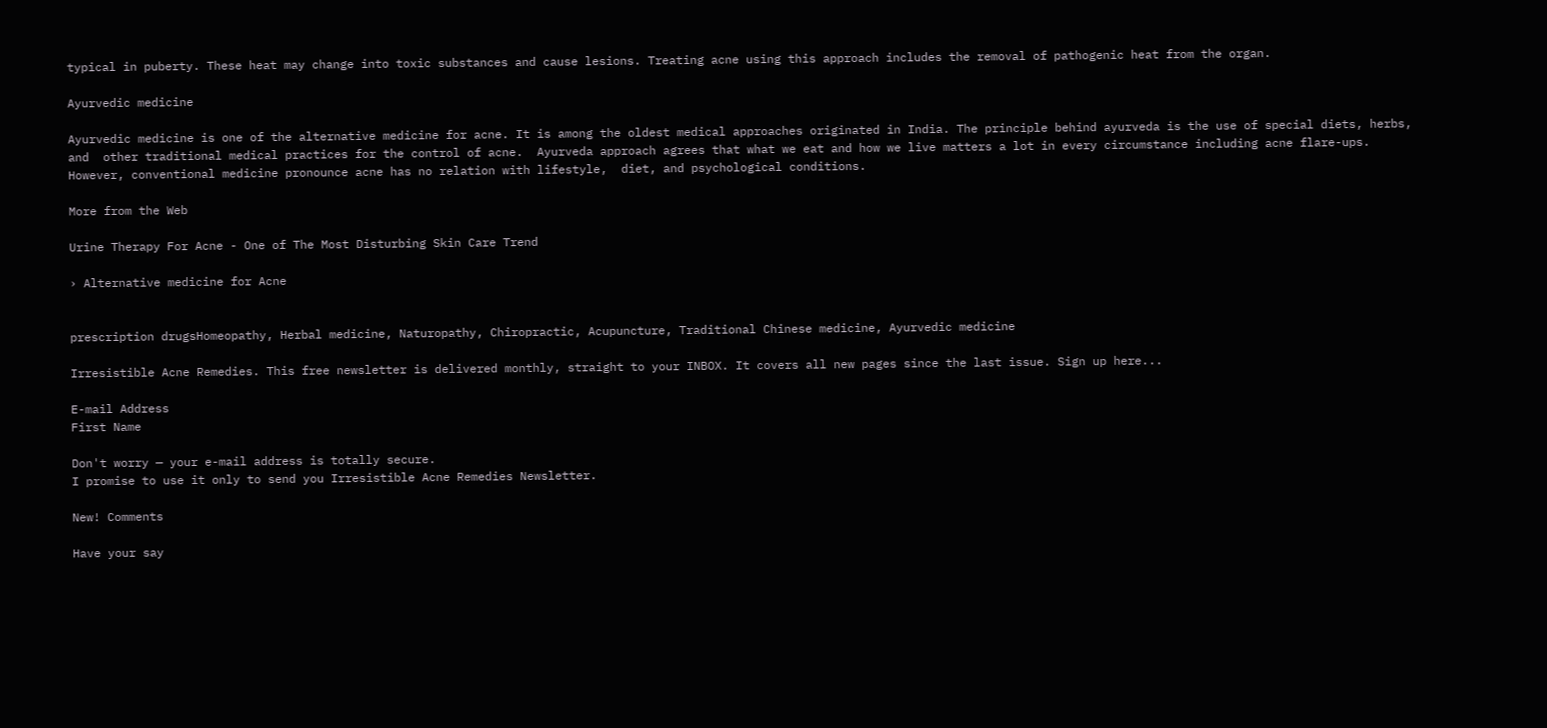typical in puberty. These heat may change into toxic substances and cause lesions. Treating acne using this approach includes the removal of pathogenic heat from the organ.

Ayurvedic medicine

Ayurvedic medicine is one of the alternative medicine for acne. It is among the oldest medical approaches originated in India. The principle behind ayurveda is the use of special diets, herbs, and  other traditional medical practices for the control of acne.  Ayurveda approach agrees that what we eat and how we live matters a lot in every circumstance including acne flare-ups. However, conventional medicine pronounce acne has no relation with lifestyle,  diet, and psychological conditions.

More from the Web

Urine Therapy For Acne - One of The Most Disturbing Skin Care Trend

› Alternative medicine for Acne


prescription drugsHomeopathy, Herbal medicine, Naturopathy, Chiropractic, Acupuncture, Traditional Chinese medicine, Ayurvedic medicine

Irresistible Acne Remedies. This free newsletter is delivered monthly, straight to your INBOX. It covers all new pages since the last issue. Sign up here...

E-mail Address
First Name

Don't worry — your e-mail address is totally secure.
I promise to use it only to send you Irresistible Acne Remedies Newsletter.

New! Comments

Have your say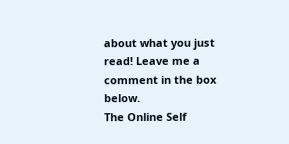about what you just read! Leave me a comment in the box below.
The Online Self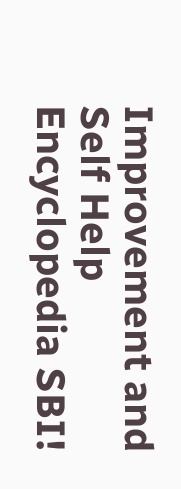Improvement and Self Help Encyclopedia SBI!